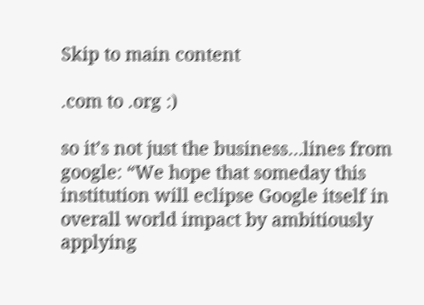Skip to main content

.com to .org :)

so it’s not just the business…lines from google: “We hope that someday this institution will eclipse Google itself in overall world impact by ambitiously applying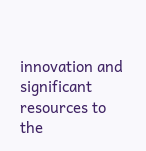innovation and significant resources to the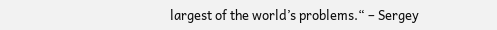largest of the world’s problems.“ – Sergey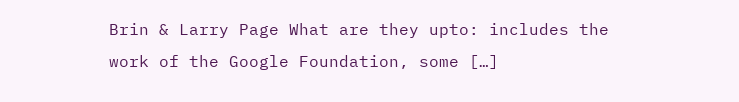Brin & Larry Page What are they upto: includes the work of the Google Foundation, some […]